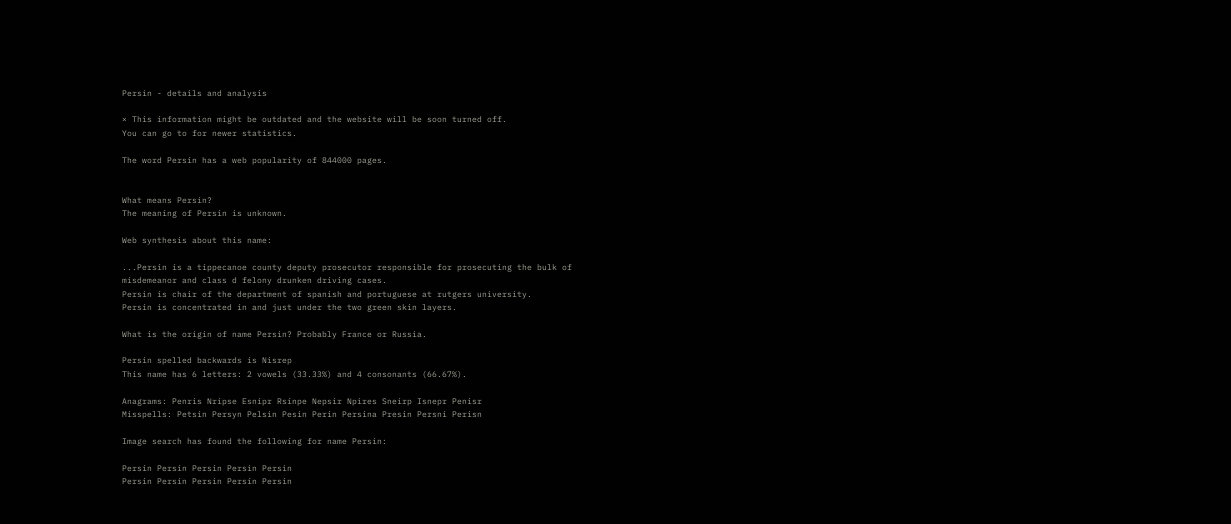Persin - details and analysis

× This information might be outdated and the website will be soon turned off.
You can go to for newer statistics.

The word Persin has a web popularity of 844000 pages.


What means Persin?
The meaning of Persin is unknown.

Web synthesis about this name:

...Persin is a tippecanoe county deputy prosecutor responsible for prosecuting the bulk of misdemeanor and class d felony drunken driving cases.
Persin is chair of the department of spanish and portuguese at rutgers university.
Persin is concentrated in and just under the two green skin layers.

What is the origin of name Persin? Probably France or Russia.

Persin spelled backwards is Nisrep
This name has 6 letters: 2 vowels (33.33%) and 4 consonants (66.67%).

Anagrams: Penris Nripse Esnipr Rsinpe Nepsir Npires Sneirp Isnepr Penisr
Misspells: Petsin Persyn Pelsin Pesin Perin Persina Presin Persni Perisn

Image search has found the following for name Persin:

Persin Persin Persin Persin Persin
Persin Persin Persin Persin Persin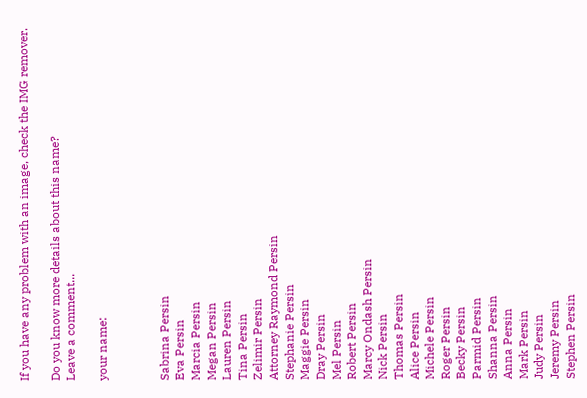If you have any problem with an image, check the IMG remover.

Do you know more details about this name?
Leave a comment...

your name:



Sabrina Persin
Eva Persin
Marcia Persin
Megan Persin
Lauren Persin
Tina Persin
Zelimir Persin
Attorney Raymond Persin
Stephanie Persin
Maggie Persin
Dray Persin
Mel Persin
Robert Persin
Marcy Ondash Persin
Nick Persin
Thomas Persin
Alice Persin
Michele Persin
Roger Persin
Becky Persin
Parmid Persin
Shanna Persin
Anna Persin
Mark Persin
Judy Persin
Jeremy Persin
Stephen Persin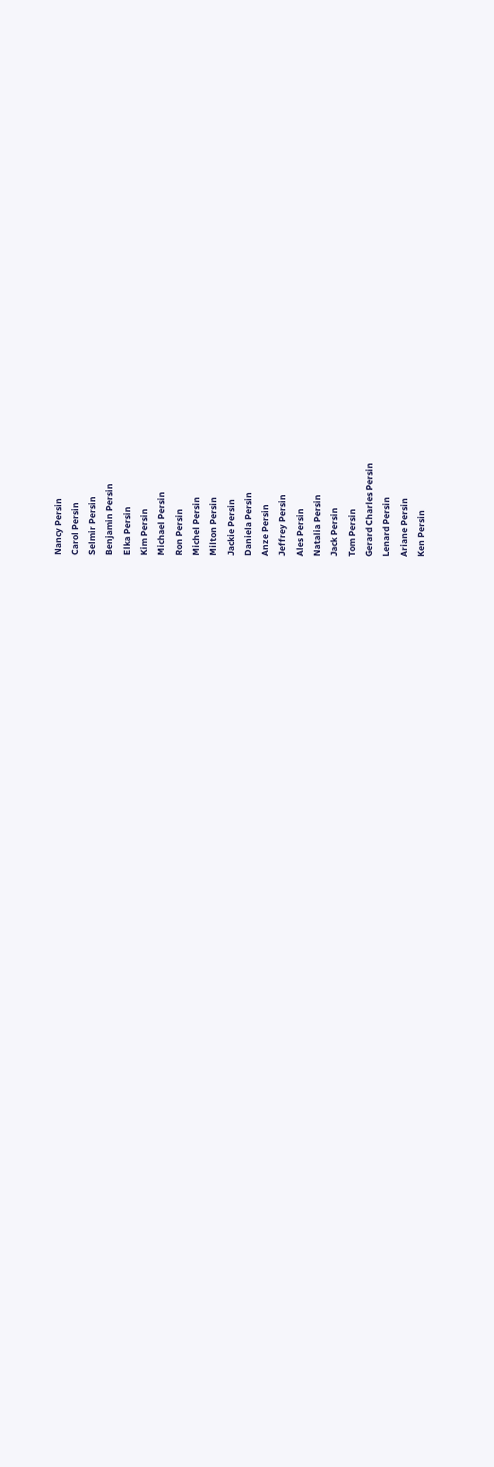Nancy Persin
Carol Persin
Selmir Persin
Benjamin Persin
Elka Persin
Kim Persin
Michael Persin
Ron Persin
Michel Persin
Milton Persin
Jackie Persin
Daniela Persin
Anze Persin
Jeffrey Persin
Ales Persin
Natalia Persin
Jack Persin
Tom Persin
Gerard Charles Persin
Lenard Persin
Ariane Persin
Ken Persin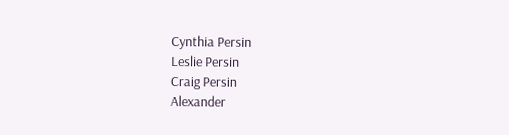Cynthia Persin
Leslie Persin
Craig Persin
Alexander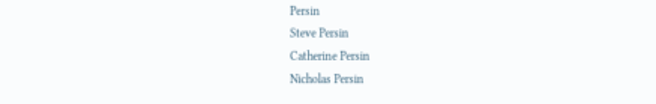Persin
Steve Persin
Catherine Persin
Nicholas Persin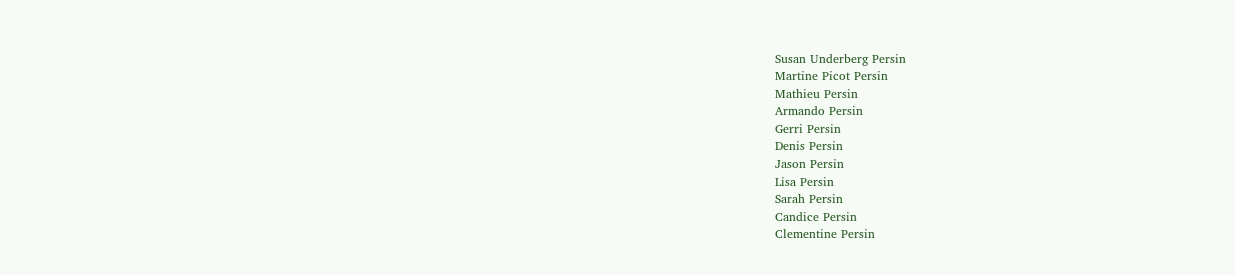Susan Underberg Persin
Martine Picot Persin
Mathieu Persin
Armando Persin
Gerri Persin
Denis Persin
Jason Persin
Lisa Persin
Sarah Persin
Candice Persin
Clementine Persin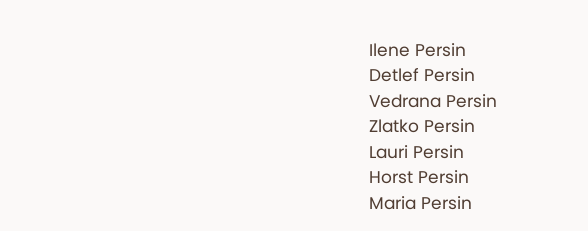Ilene Persin
Detlef Persin
Vedrana Persin
Zlatko Persin
Lauri Persin
Horst Persin
Maria Persin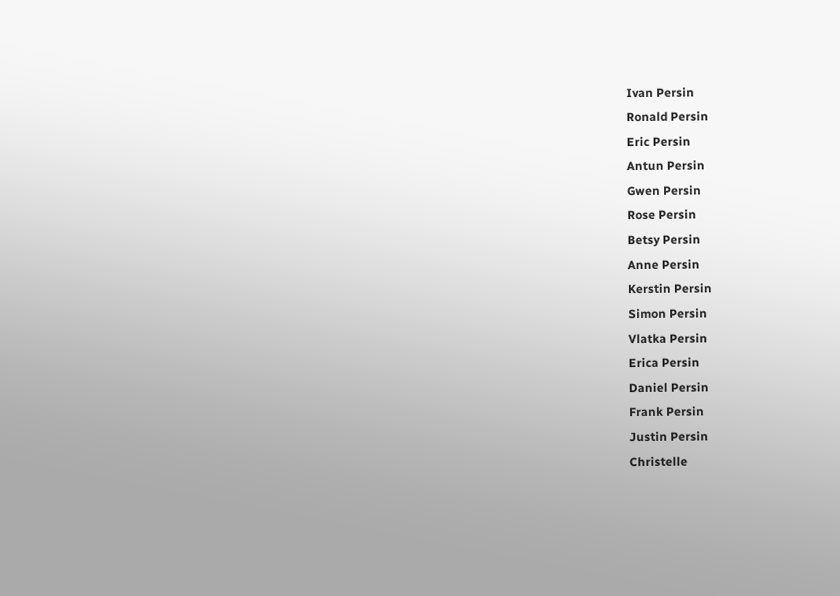Ivan Persin
Ronald Persin
Eric Persin
Antun Persin
Gwen Persin
Rose Persin
Betsy Persin
Anne Persin
Kerstin Persin
Simon Persin
Vlatka Persin
Erica Persin
Daniel Persin
Frank Persin
Justin Persin
Christelle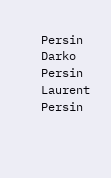Persin
Darko Persin
Laurent Persin